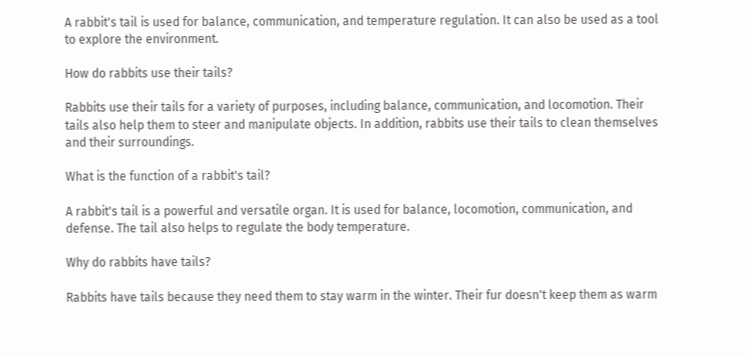A rabbit's tail is used for balance, communication, and temperature regulation. It can also be used as a tool to explore the environment.

How do rabbits use their tails?

Rabbits use their tails for a variety of purposes, including balance, communication, and locomotion. Their tails also help them to steer and manipulate objects. In addition, rabbits use their tails to clean themselves and their surroundings.

What is the function of a rabbit's tail?

A rabbit's tail is a powerful and versatile organ. It is used for balance, locomotion, communication, and defense. The tail also helps to regulate the body temperature.

Why do rabbits have tails?

Rabbits have tails because they need them to stay warm in the winter. Their fur doesn't keep them as warm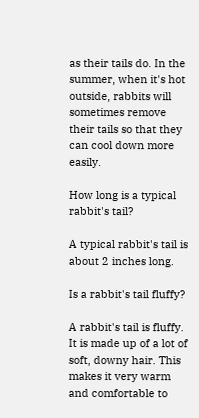as their tails do. In the summer, when it's hot outside, rabbits will sometimes remove their tails so that they can cool down more easily.

How long is a typical rabbit's tail?

A typical rabbit's tail is about 2 inches long.

Is a rabbit's tail fluffy?

A rabbit's tail is fluffy. It is made up of a lot of soft, downy hair. This makes it very warm and comfortable to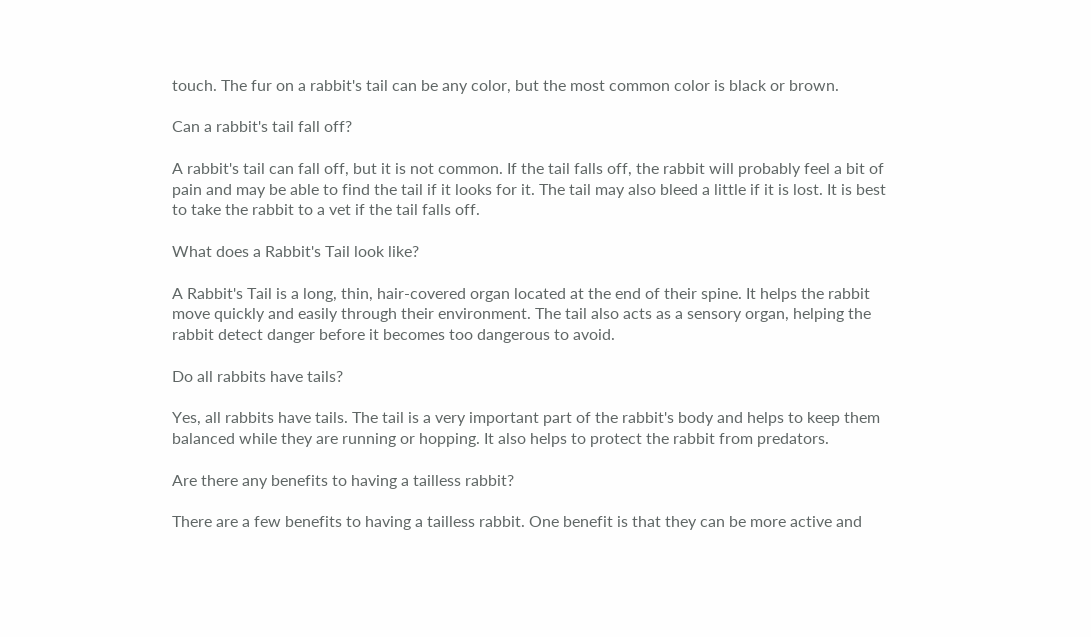touch. The fur on a rabbit's tail can be any color, but the most common color is black or brown.

Can a rabbit's tail fall off?

A rabbit's tail can fall off, but it is not common. If the tail falls off, the rabbit will probably feel a bit of pain and may be able to find the tail if it looks for it. The tail may also bleed a little if it is lost. It is best to take the rabbit to a vet if the tail falls off.

What does a Rabbit's Tail look like?

A Rabbit's Tail is a long, thin, hair-covered organ located at the end of their spine. It helps the rabbit move quickly and easily through their environment. The tail also acts as a sensory organ, helping the rabbit detect danger before it becomes too dangerous to avoid.

Do all rabbits have tails?

Yes, all rabbits have tails. The tail is a very important part of the rabbit's body and helps to keep them balanced while they are running or hopping. It also helps to protect the rabbit from predators.

Are there any benefits to having a tailless rabbit?

There are a few benefits to having a tailless rabbit. One benefit is that they can be more active and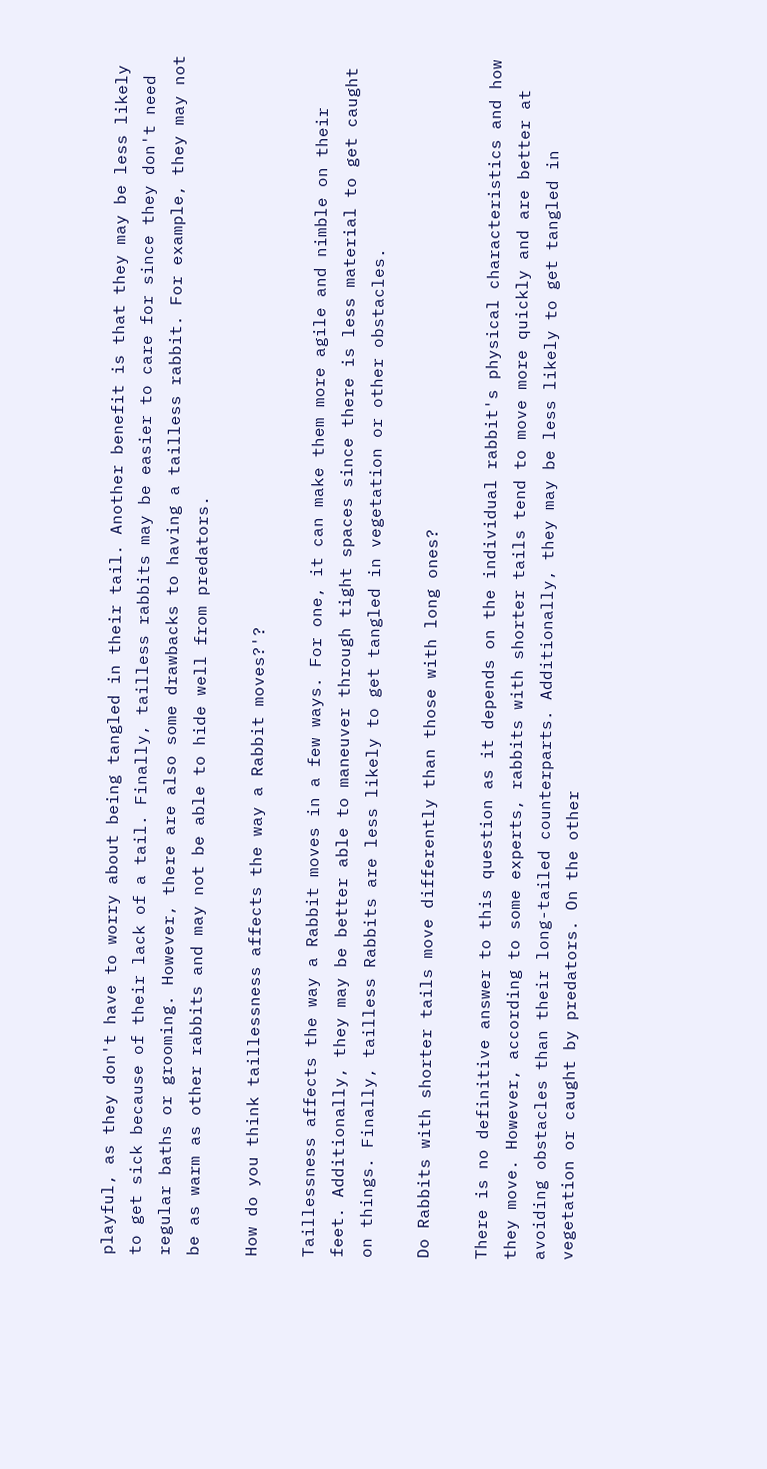playful, as they don't have to worry about being tangled in their tail. Another benefit is that they may be less likely to get sick because of their lack of a tail. Finally, tailless rabbits may be easier to care for since they don't need regular baths or grooming. However, there are also some drawbacks to having a tailless rabbit. For example, they may not be as warm as other rabbits and may not be able to hide well from predators.

How do you think taillessness affects the way a Rabbit moves?'?

Taillessness affects the way a Rabbit moves in a few ways. For one, it can make them more agile and nimble on their feet. Additionally, they may be better able to maneuver through tight spaces since there is less material to get caught on things. Finally, tailless Rabbits are less likely to get tangled in vegetation or other obstacles.

Do Rabbits with shorter tails move differently than those with long ones?

There is no definitive answer to this question as it depends on the individual rabbit's physical characteristics and how they move. However, according to some experts, rabbits with shorter tails tend to move more quickly and are better at avoiding obstacles than their long-tailed counterparts. Additionally, they may be less likely to get tangled in vegetation or caught by predators. On the other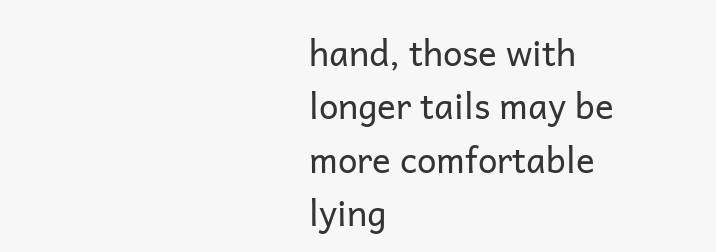hand, those with longer tails may be more comfortable lying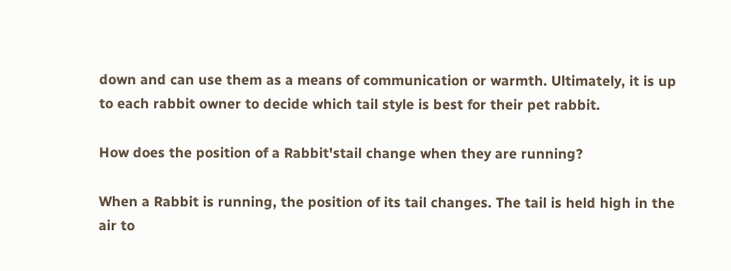down and can use them as a means of communication or warmth. Ultimately, it is up to each rabbit owner to decide which tail style is best for their pet rabbit.

How does the position of a Rabbit'stail change when they are running?

When a Rabbit is running, the position of its tail changes. The tail is held high in the air to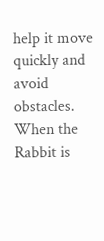help it move quickly and avoid obstacles. When the Rabbit is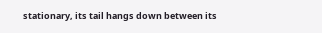stationary, its tail hangs down between its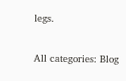legs.

All categories: Blog